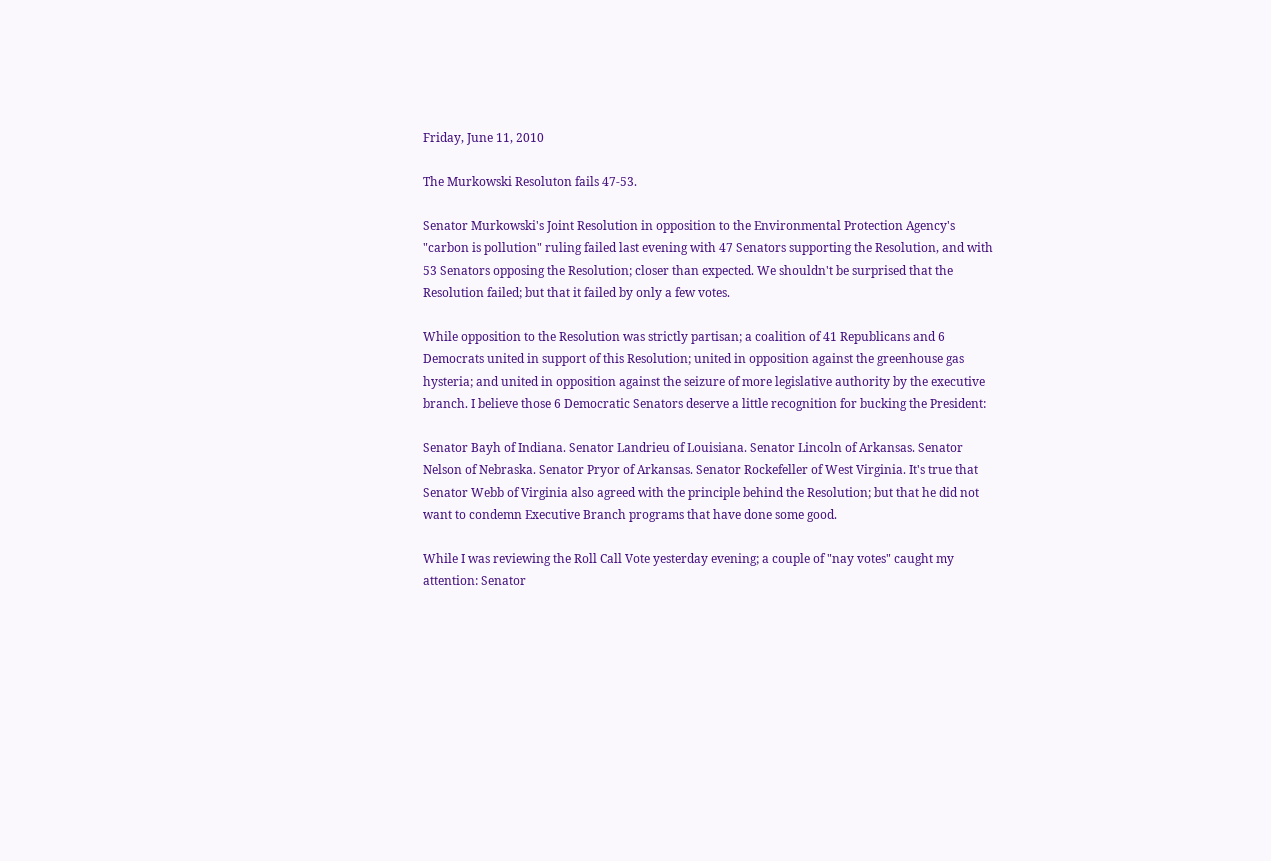Friday, June 11, 2010

The Murkowski Resoluton fails 47-53.

Senator Murkowski's Joint Resolution in opposition to the Environmental Protection Agency's "carbon is pollution" ruling failed last evening with 47 Senators supporting the Resolution, and with 53 Senators opposing the Resolution; closer than expected. We shouldn't be surprised that the Resolution failed; but that it failed by only a few votes.

While opposition to the Resolution was strictly partisan; a coalition of 41 Republicans and 6 Democrats united in support of this Resolution; united in opposition against the greenhouse gas hysteria; and united in opposition against the seizure of more legislative authority by the executive branch. I believe those 6 Democratic Senators deserve a little recognition for bucking the President:

Senator Bayh of Indiana. Senator Landrieu of Louisiana. Senator Lincoln of Arkansas. Senator Nelson of Nebraska. Senator Pryor of Arkansas. Senator Rockefeller of West Virginia. It's true that Senator Webb of Virginia also agreed with the principle behind the Resolution; but that he did not want to condemn Executive Branch programs that have done some good.

While I was reviewing the Roll Call Vote yesterday evening; a couple of "nay votes" caught my attention: Senator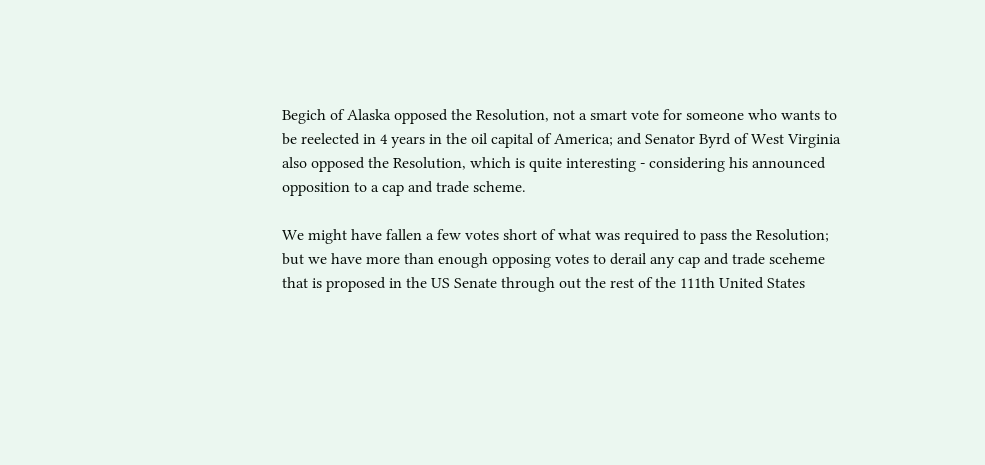Begich of Alaska opposed the Resolution, not a smart vote for someone who wants to be reelected in 4 years in the oil capital of America; and Senator Byrd of West Virginia also opposed the Resolution, which is quite interesting - considering his announced opposition to a cap and trade scheme.

We might have fallen a few votes short of what was required to pass the Resolution; but we have more than enough opposing votes to derail any cap and trade sceheme that is proposed in the US Senate through out the rest of the 111th United States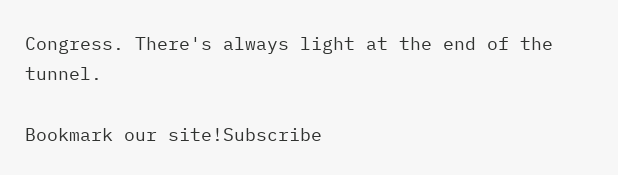Congress. There's always light at the end of the tunnel.

Bookmark our site!Subscribe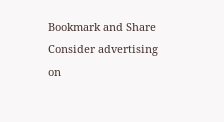Bookmark and Share
Consider advertising on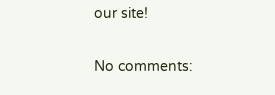our site!

No comments: